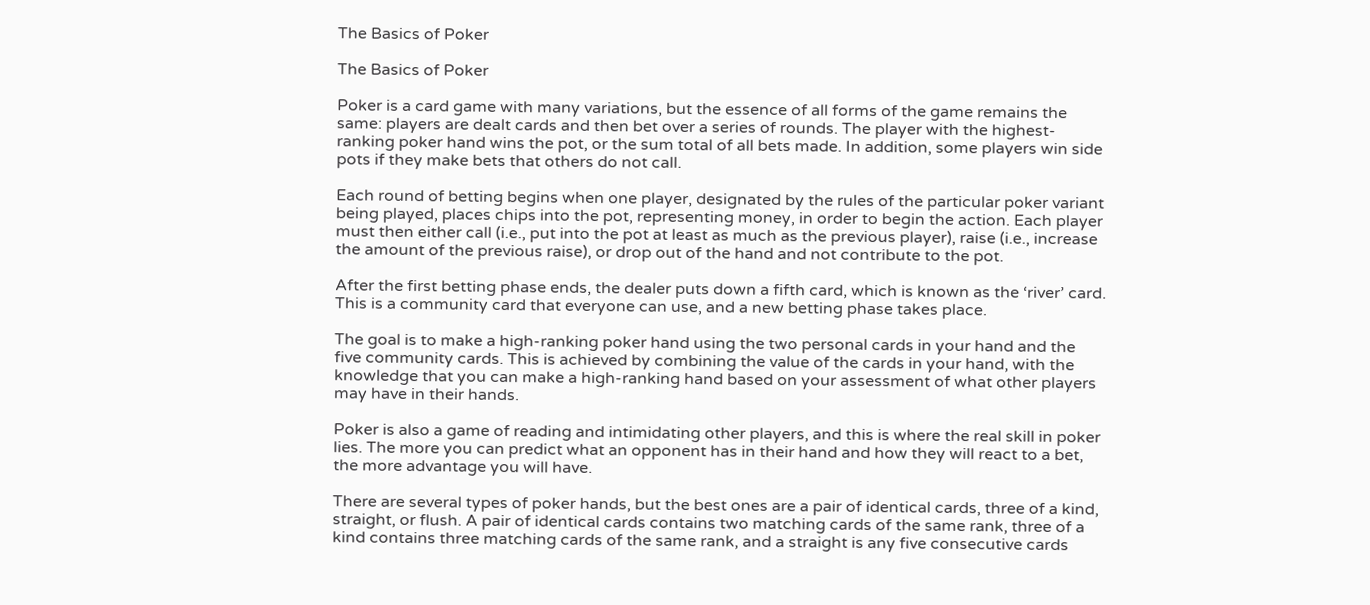The Basics of Poker

The Basics of Poker

Poker is a card game with many variations, but the essence of all forms of the game remains the same: players are dealt cards and then bet over a series of rounds. The player with the highest-ranking poker hand wins the pot, or the sum total of all bets made. In addition, some players win side pots if they make bets that others do not call.

Each round of betting begins when one player, designated by the rules of the particular poker variant being played, places chips into the pot, representing money, in order to begin the action. Each player must then either call (i.e., put into the pot at least as much as the previous player), raise (i.e., increase the amount of the previous raise), or drop out of the hand and not contribute to the pot.

After the first betting phase ends, the dealer puts down a fifth card, which is known as the ‘river’ card. This is a community card that everyone can use, and a new betting phase takes place.

The goal is to make a high-ranking poker hand using the two personal cards in your hand and the five community cards. This is achieved by combining the value of the cards in your hand, with the knowledge that you can make a high-ranking hand based on your assessment of what other players may have in their hands.

Poker is also a game of reading and intimidating other players, and this is where the real skill in poker lies. The more you can predict what an opponent has in their hand and how they will react to a bet, the more advantage you will have.

There are several types of poker hands, but the best ones are a pair of identical cards, three of a kind, straight, or flush. A pair of identical cards contains two matching cards of the same rank, three of a kind contains three matching cards of the same rank, and a straight is any five consecutive cards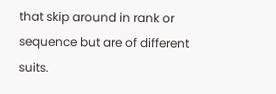that skip around in rank or sequence but are of different suits.